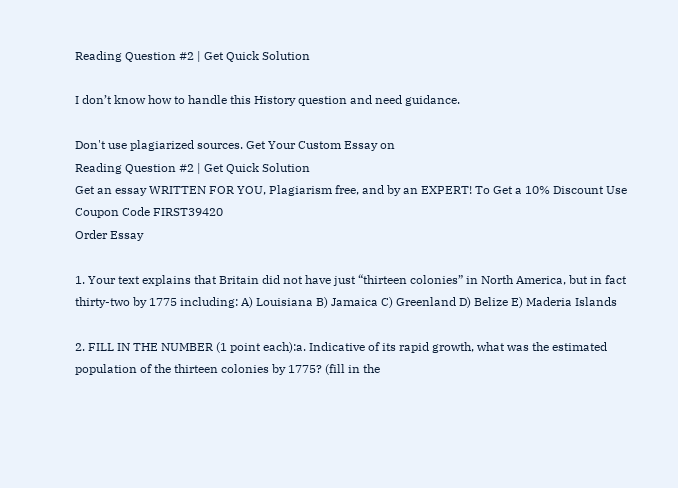Reading Question #2 | Get Quick Solution

I don’t know how to handle this History question and need guidance.

Don't use plagiarized sources. Get Your Custom Essay on
Reading Question #2 | Get Quick Solution
Get an essay WRITTEN FOR YOU, Plagiarism free, and by an EXPERT! To Get a 10% Discount Use Coupon Code FIRST39420
Order Essay

1. Your text explains that Britain did not have just “thirteen colonies” in North America, but in fact thirty-two by 1775 including: A) Louisiana B) Jamaica C) Greenland D) Belize E) Maderia Islands

2. FILL IN THE NUMBER (1 point each):a. Indicative of its rapid growth, what was the estimated population of the thirteen colonies by 1775? (fill in the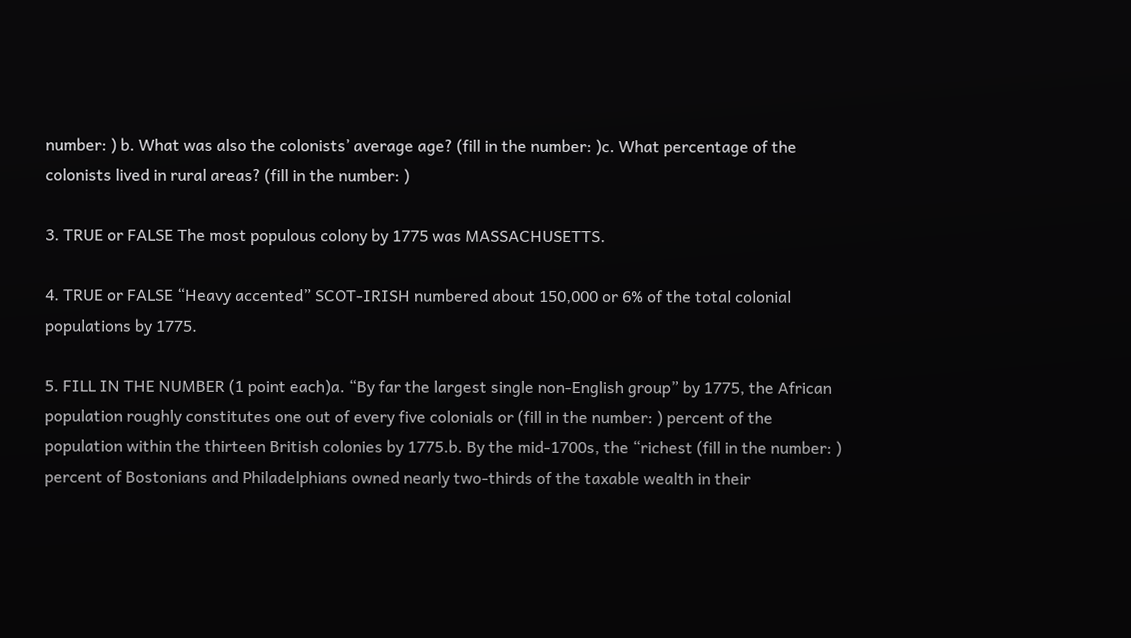number: ) b. What was also the colonists’ average age? (fill in the number: )c. What percentage of the colonists lived in rural areas? (fill in the number: )

3. TRUE or FALSE The most populous colony by 1775 was MASSACHUSETTS.

4. TRUE or FALSE “Heavy accented” SCOT-IRISH numbered about 150,000 or 6% of the total colonial populations by 1775.

5. FILL IN THE NUMBER (1 point each)a. “By far the largest single non-English group” by 1775, the African population roughly constitutes one out of every five colonials or (fill in the number: ) percent of the population within the thirteen British colonies by 1775.b. By the mid-1700s, the “richest (fill in the number: ) percent of Bostonians and Philadelphians owned nearly two-thirds of the taxable wealth in their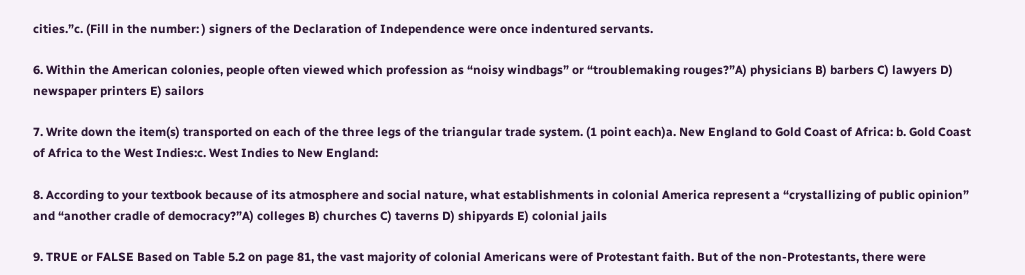cities.”c. (Fill in the number: ) signers of the Declaration of Independence were once indentured servants.

6. Within the American colonies, people often viewed which profession as “noisy windbags” or “troublemaking rouges?”A) physicians B) barbers C) lawyers D) newspaper printers E) sailors

7. Write down the item(s) transported on each of the three legs of the triangular trade system. (1 point each)a. New England to Gold Coast of Africa: b. Gold Coast of Africa to the West Indies:c. West Indies to New England:

8. According to your textbook because of its atmosphere and social nature, what establishments in colonial America represent a “crystallizing of public opinion” and “another cradle of democracy?”A) colleges B) churches C) taverns D) shipyards E) colonial jails

9. TRUE or FALSE Based on Table 5.2 on page 81, the vast majority of colonial Americans were of Protestant faith. But of the non-Protestants, there were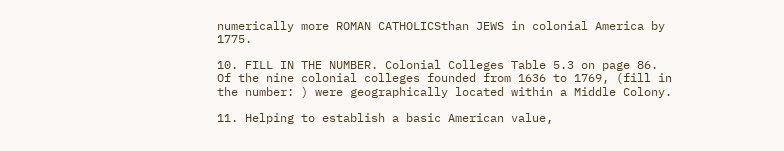numerically more ROMAN CATHOLICSthan JEWS in colonial America by 1775.

10. FILL IN THE NUMBER. Colonial Colleges Table 5.3 on page 86. Of the nine colonial colleges founded from 1636 to 1769, (fill in the number: ) were geographically located within a Middle Colony.

11. Helping to establish a basic American value,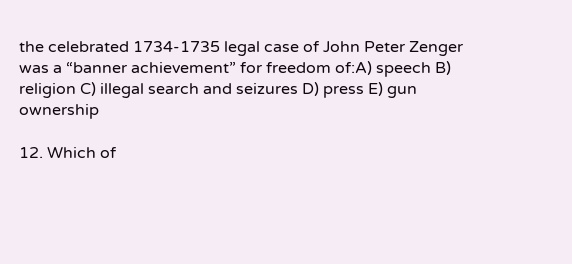the celebrated 1734-1735 legal case of John Peter Zenger was a “banner achievement” for freedom of:A) speech B) religion C) illegal search and seizures D) press E) gun ownership

12. Which of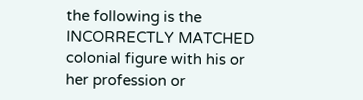the following is the INCORRECTLY MATCHED colonial figure with his or her profession or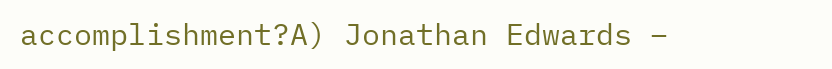accomplishment?A) Jonathan Edwards –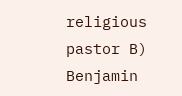religious pastor B) Benjamin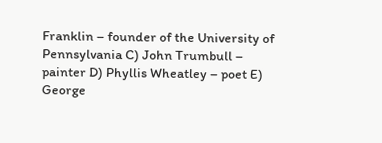Franklin – founder of the University of Pennsylvania C) John Trumbull – painter D) Phyllis Wheatley – poet E) George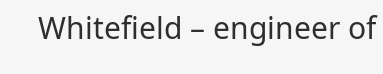Whitefield – engineer of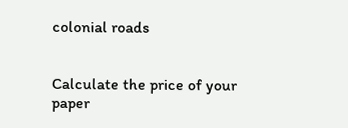colonial roads


Calculate the price of your paper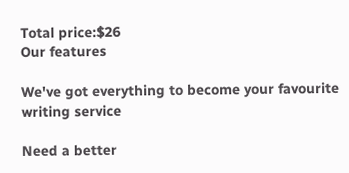Total price:$26
Our features

We've got everything to become your favourite writing service

Need a better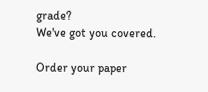grade?
We've got you covered.

Order your paper